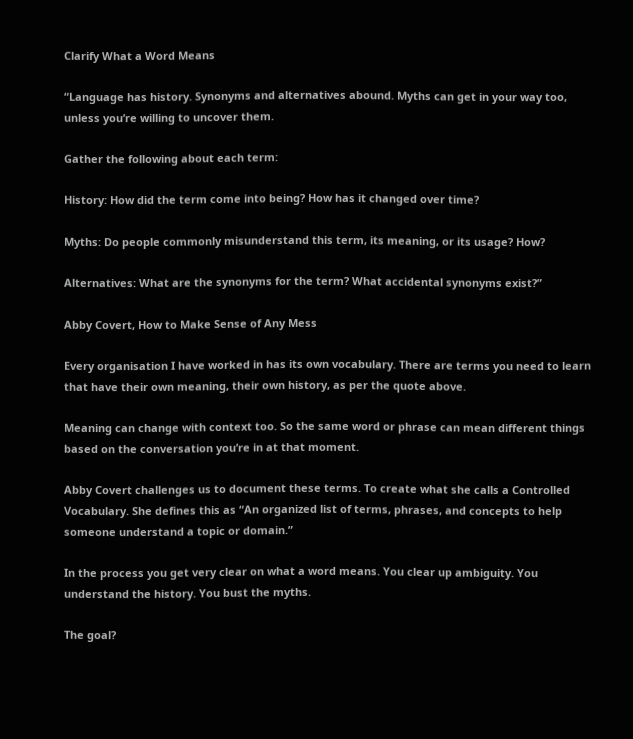Clarify What a Word Means

“Language has history. Synonyms and alternatives abound. Myths can get in your way too, unless you’re willing to uncover them.

Gather the following about each term:

History: How did the term come into being? How has it changed over time?

Myths: Do people commonly misunderstand this term, its meaning, or its usage? How?

Alternatives: What are the synonyms for the term? What accidental synonyms exist?”

Abby Covert, How to Make Sense of Any Mess

Every organisation I have worked in has its own vocabulary. There are terms you need to learn that have their own meaning, their own history, as per the quote above.

Meaning can change with context too. So the same word or phrase can mean different things based on the conversation you’re in at that moment.

Abby Covert challenges us to document these terms. To create what she calls a Controlled Vocabulary. She defines this as “An organized list of terms, phrases, and concepts to help someone understand a topic or domain.”

In the process you get very clear on what a word means. You clear up ambiguity. You understand the history. You bust the myths.

The goal?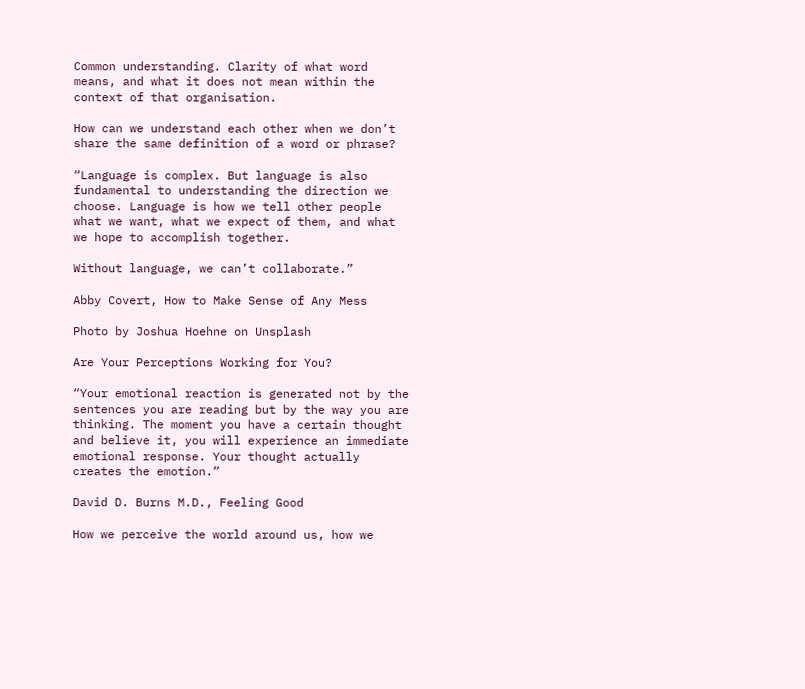Common understanding. Clarity of what word means, and what it does not mean within the context of that organisation.

How can we understand each other when we don’t share the same definition of a word or phrase?

“Language is complex. But language is also fundamental to understanding the direction we choose. Language is how we tell other people what we want, what we expect of them, and what we hope to accomplish together.

Without language, we can’t collaborate.”

Abby Covert, How to Make Sense of Any Mess

Photo by Joshua Hoehne on Unsplash

Are Your Perceptions Working for You?

“Your emotional reaction is generated not by the sentences you are reading but by the way you are thinking. The moment you have a certain thought and believe it, you will experience an immediate emotional response. Your thought actually creates the emotion.”

David D. Burns M.D., Feeling Good

How we perceive the world around us, how we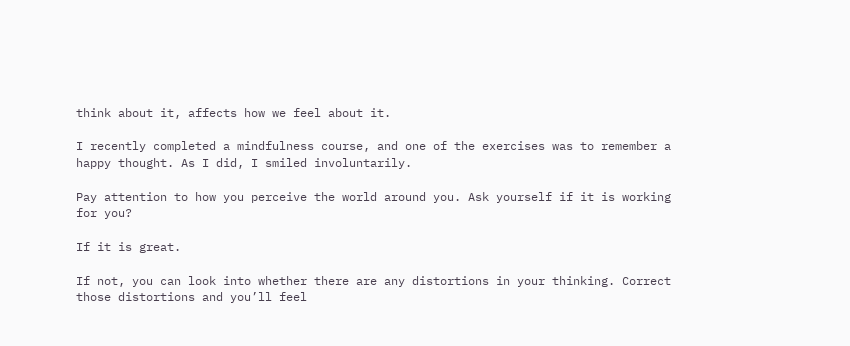think about it, affects how we feel about it.

I recently completed a mindfulness course, and one of the exercises was to remember a happy thought. As I did, I smiled involuntarily.

Pay attention to how you perceive the world around you. Ask yourself if it is working for you?

If it is great.

If not, you can look into whether there are any distortions in your thinking. Correct those distortions and you’ll feel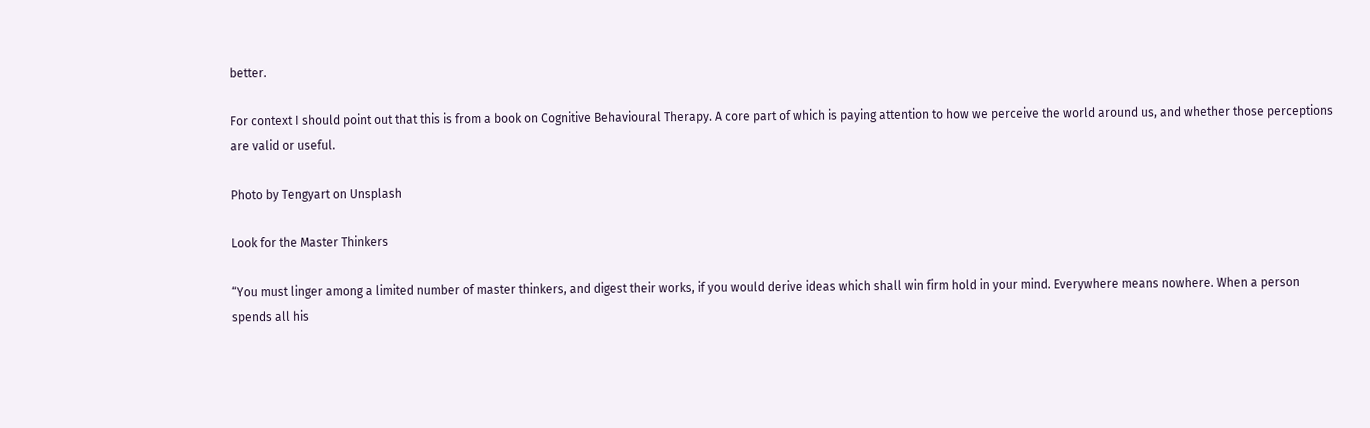better.

For context I should point out that this is from a book on Cognitive Behavioural Therapy. A core part of which is paying attention to how we perceive the world around us, and whether those perceptions are valid or useful.

Photo by Tengyart on Unsplash

Look for the Master Thinkers

“You must linger among a limited number of master thinkers, and digest their works, if you would derive ideas which shall win firm hold in your mind. Everywhere means nowhere. When a person spends all his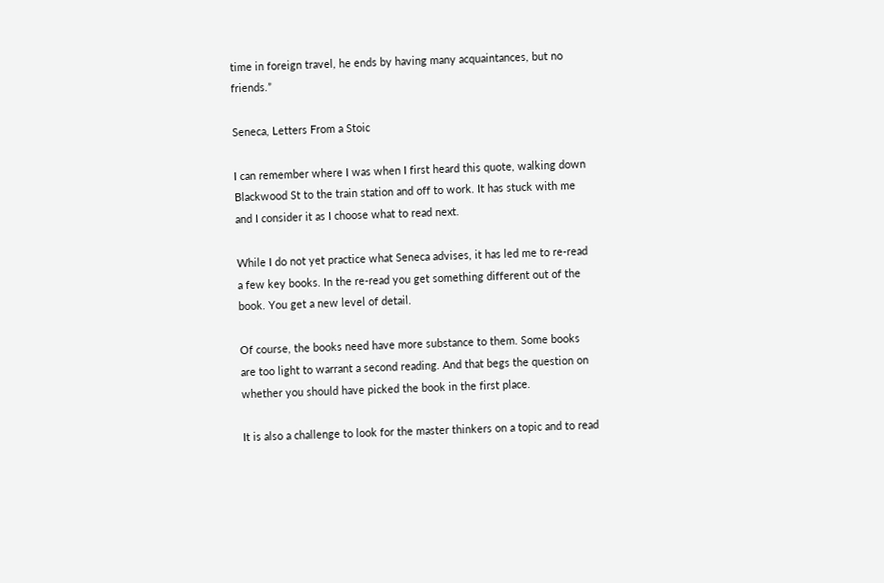time in foreign travel, he ends by having many acquaintances, but no friends.”

Seneca, Letters From a Stoic

I can remember where I was when I first heard this quote, walking down Blackwood St to the train station and off to work. It has stuck with me and I consider it as I choose what to read next.

While I do not yet practice what Seneca advises, it has led me to re-read a few key books. In the re-read you get something different out of the book. You get a new level of detail.

Of course, the books need have more substance to them. Some books are too light to warrant a second reading. And that begs the question on whether you should have picked the book in the first place.

It is also a challenge to look for the master thinkers on a topic and to read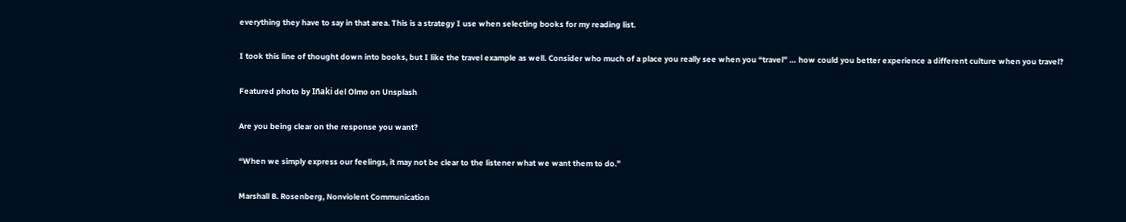everything they have to say in that area. This is a strategy I use when selecting books for my reading list.

I took this line of thought down into books, but I like the travel example as well. Consider who much of a place you really see when you “travel” … how could you better experience a different culture when you travel?

Featured photo by Iñaki del Olmo on Unsplash

Are you being clear on the response you want?

“When we simply express our feelings, it may not be clear to the listener what we want them to do.”

Marshall B. Rosenberg, Nonviolent Communication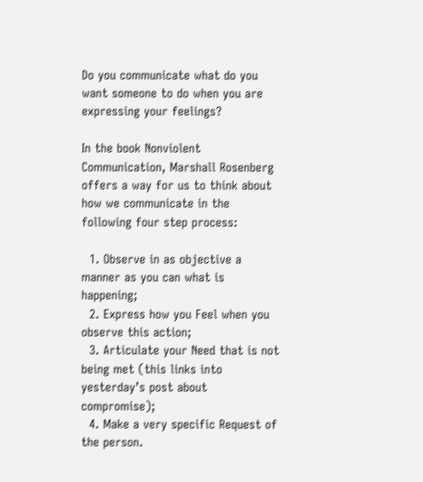Do you communicate what do you want someone to do when you are expressing your feelings?

In the book Nonviolent Communication, Marshall Rosenberg offers a way for us to think about how we communicate in the following four step process:

  1. Observe in as objective a manner as you can what is happening;
  2. Express how you Feel when you observe this action;
  3. Articulate your Need that is not being met (this links into yesterday’s post about compromise);
  4. Make a very specific Request of the person.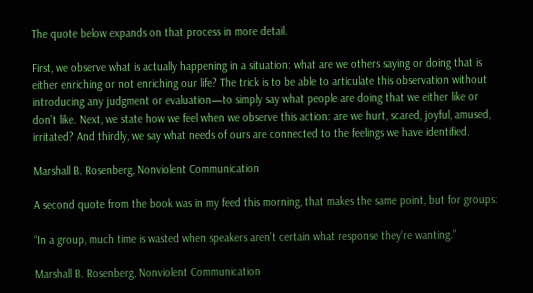The quote below expands on that process in more detail.

First, we observe what is actually happening in a situation: what are we others saying or doing that is either enriching or not enriching our life? The trick is to be able to articulate this observation without introducing any judgment or evaluation—to simply say what people are doing that we either like or don’t like. Next, we state how we feel when we observe this action: are we hurt, scared, joyful, amused, irritated? And thirdly, we say what needs of ours are connected to the feelings we have identified.

Marshall B. Rosenberg, Nonviolent Communication

A second quote from the book was in my feed this morning, that makes the same point, but for groups:

“In a group, much time is wasted when speakers aren’t certain what response they’re wanting.”

Marshall B. Rosenberg, Nonviolent Communication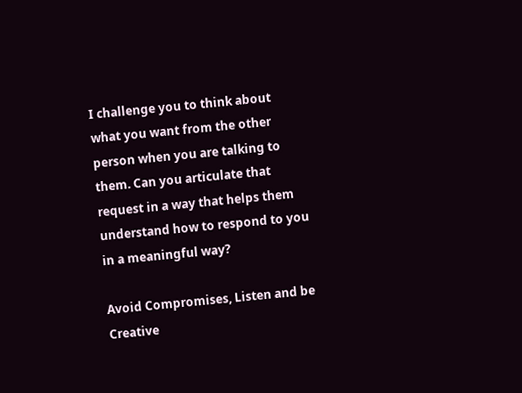I challenge you to think about what you want from the other person when you are talking to them. Can you articulate that request in a way that helps them understand how to respond to you in a meaningful way?

Avoid Compromises, Listen and be Creative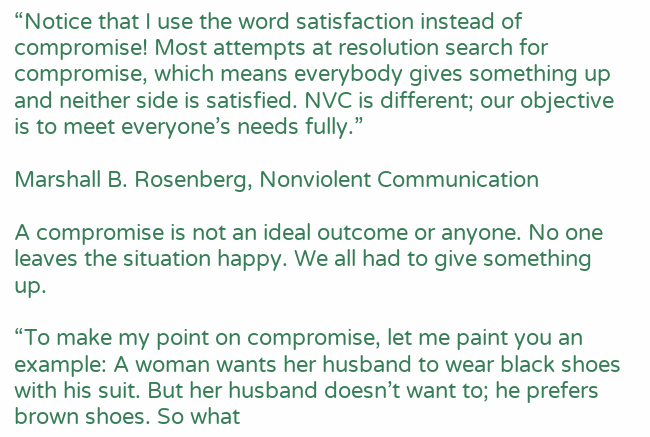“Notice that I use the word satisfaction instead of compromise! Most attempts at resolution search for compromise, which means everybody gives something up and neither side is satisfied. NVC is different; our objective is to meet everyone’s needs fully.”

Marshall B. Rosenberg, Nonviolent Communication

A compromise is not an ideal outcome or anyone. No one leaves the situation happy. We all had to give something up.

“To make my point on compromise, let me paint you an example: A woman wants her husband to wear black shoes with his suit. But her husband doesn’t want to; he prefers brown shoes. So what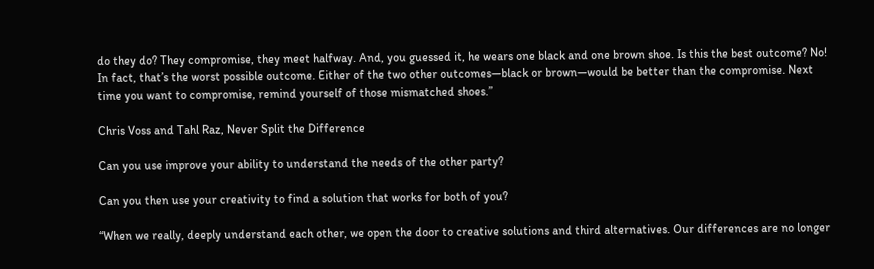do they do? They compromise, they meet halfway. And, you guessed it, he wears one black and one brown shoe. Is this the best outcome? No! In fact, that’s the worst possible outcome. Either of the two other outcomes—black or brown—would be better than the compromise. Next time you want to compromise, remind yourself of those mismatched shoes.”

Chris Voss and Tahl Raz, Never Split the Difference

Can you use improve your ability to understand the needs of the other party?

Can you then use your creativity to find a solution that works for both of you?

“When we really, deeply understand each other, we open the door to creative solutions and third alternatives. Our differences are no longer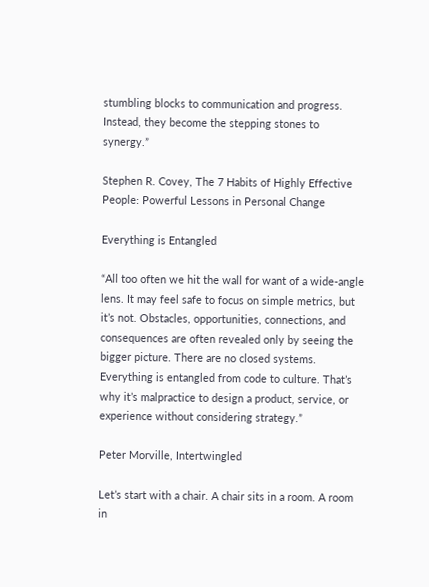stumbling blocks to communication and progress. Instead, they become the stepping stones to synergy.”

Stephen R. Covey, The 7 Habits of Highly Effective People: Powerful Lessons in Personal Change

Everything is Entangled

“All too often we hit the wall for want of a wide-angle lens. It may feel safe to focus on simple metrics, but it’s not. Obstacles, opportunities, connections, and consequences are often revealed only by seeing the bigger picture. There are no closed systems. Everything is entangled from code to culture. That’s why it’s malpractice to design a product, service, or experience without considering strategy.”

Peter Morville, Intertwingled

Let’s start with a chair. A chair sits in a room. A room in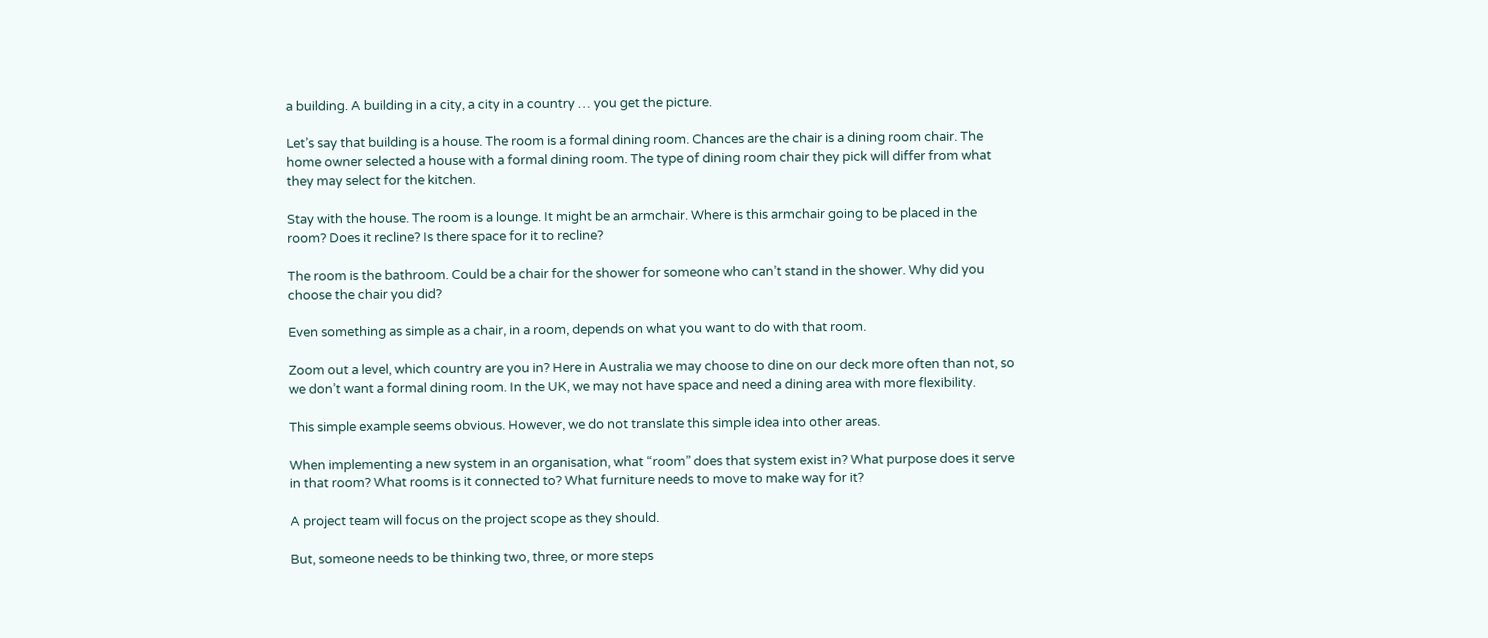a building. A building in a city, a city in a country … you get the picture.

Let’s say that building is a house. The room is a formal dining room. Chances are the chair is a dining room chair. The home owner selected a house with a formal dining room. The type of dining room chair they pick will differ from what they may select for the kitchen.

Stay with the house. The room is a lounge. It might be an armchair. Where is this armchair going to be placed in the room? Does it recline? Is there space for it to recline?

The room is the bathroom. Could be a chair for the shower for someone who can’t stand in the shower. Why did you choose the chair you did?

Even something as simple as a chair, in a room, depends on what you want to do with that room.

Zoom out a level, which country are you in? Here in Australia we may choose to dine on our deck more often than not, so we don’t want a formal dining room. In the UK, we may not have space and need a dining area with more flexibility.

This simple example seems obvious. However, we do not translate this simple idea into other areas.

When implementing a new system in an organisation, what “room” does that system exist in? What purpose does it serve in that room? What rooms is it connected to? What furniture needs to move to make way for it?

A project team will focus on the project scope as they should.

But, someone needs to be thinking two, three, or more steps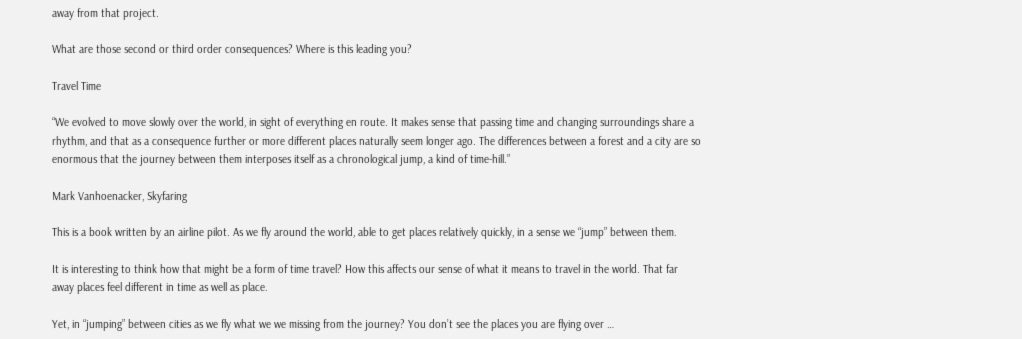away from that project.

What are those second or third order consequences? Where is this leading you?

Travel Time

“We evolved to move slowly over the world, in sight of everything en route. It makes sense that passing time and changing surroundings share a rhythm, and that as a consequence further or more different places naturally seem longer ago. The differences between a forest and a city are so enormous that the journey between them interposes itself as a chronological jump, a kind of time-hill.”

Mark Vanhoenacker, Skyfaring

This is a book written by an airline pilot. As we fly around the world, able to get places relatively quickly, in a sense we “jump” between them.

It is interesting to think how that might be a form of time travel? How this affects our sense of what it means to travel in the world. That far away places feel different in time as well as place.

Yet, in “jumping” between cities as we fly what we we missing from the journey? You don’t see the places you are flying over …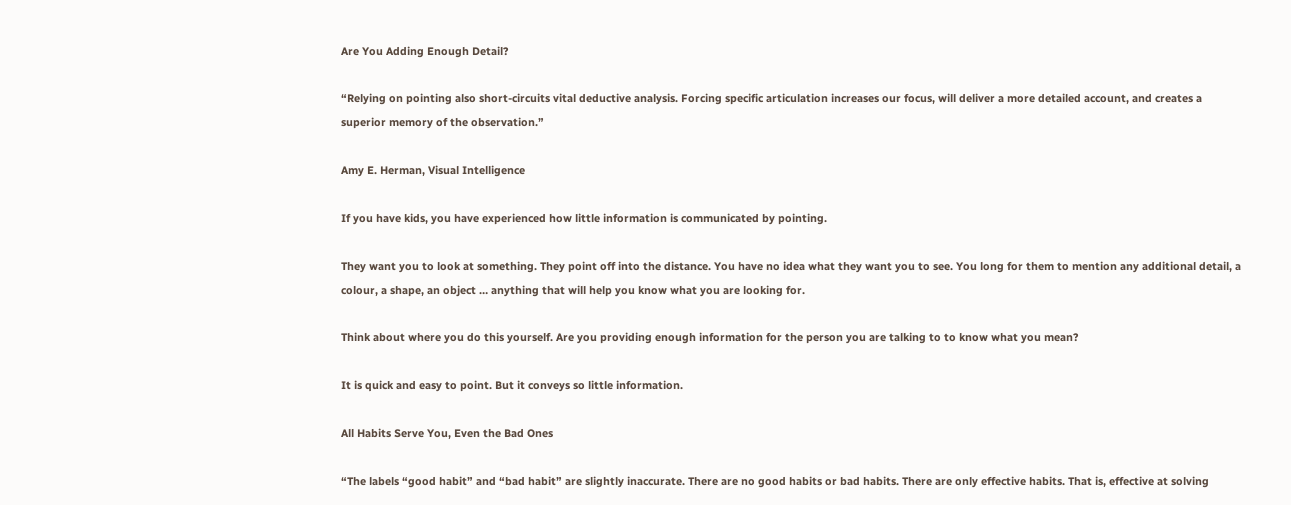Are You Adding Enough Detail?

“Relying on pointing also short-circuits vital deductive analysis. Forcing specific articulation increases our focus, will deliver a more detailed account, and creates a superior memory of the observation.”

Amy E. Herman, Visual Intelligence

If you have kids, you have experienced how little information is communicated by pointing.

They want you to look at something. They point off into the distance. You have no idea what they want you to see. You long for them to mention any additional detail, a colour, a shape, an object … anything that will help you know what you are looking for.

Think about where you do this yourself. Are you providing enough information for the person you are talking to to know what you mean?

It is quick and easy to point. But it conveys so little information.

All Habits Serve You, Even the Bad Ones

“The labels “good habit” and “bad habit” are slightly inaccurate. There are no good habits or bad habits. There are only effective habits. That is, effective at solving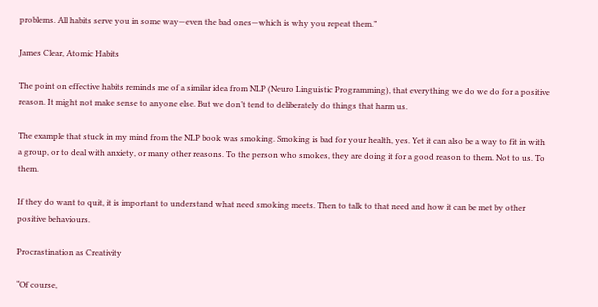problems. All habits serve you in some way—even the bad ones—which is why you repeat them.”

James Clear, Atomic Habits

The point on effective habits reminds me of a similar idea from NLP (Neuro Linguistic Programming), that everything we do we do for a positive reason. It might not make sense to anyone else. But we don’t tend to deliberately do things that harm us.

The example that stuck in my mind from the NLP book was smoking. Smoking is bad for your health, yes. Yet it can also be a way to fit in with a group, or to deal with anxiety, or many other reasons. To the person who smokes, they are doing it for a good reason to them. Not to us. To them.

If they do want to quit, it is important to understand what need smoking meets. Then to talk to that need and how it can be met by other positive behaviours.

Procrastination as Creativity

“Of course,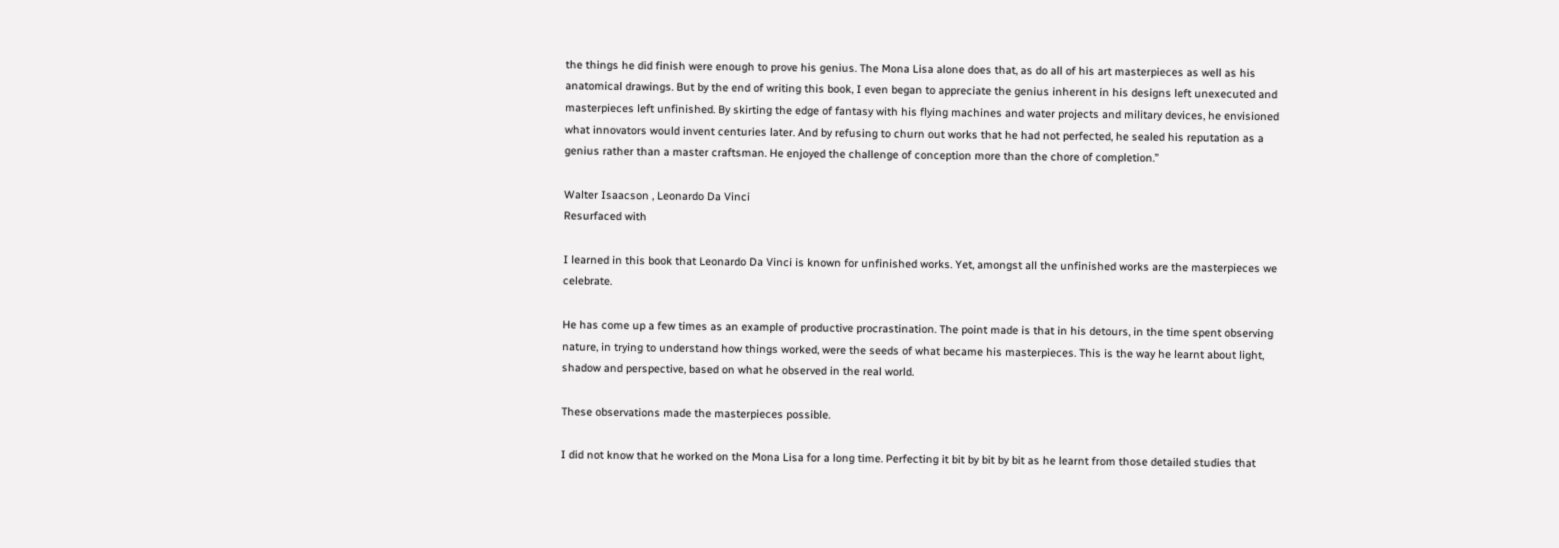the things he did finish were enough to prove his genius. The Mona Lisa alone does that, as do all of his art masterpieces as well as his anatomical drawings. But by the end of writing this book, I even began to appreciate the genius inherent in his designs left unexecuted and masterpieces left unfinished. By skirting the edge of fantasy with his flying machines and water projects and military devices, he envisioned what innovators would invent centuries later. And by refusing to churn out works that he had not perfected, he sealed his reputation as a genius rather than a master craftsman. He enjoyed the challenge of conception more than the chore of completion.”

Walter Isaacson , Leonardo Da Vinci
Resurfaced with

I learned in this book that Leonardo Da Vinci is known for unfinished works. Yet, amongst all the unfinished works are the masterpieces we celebrate.

He has come up a few times as an example of productive procrastination. The point made is that in his detours, in the time spent observing nature, in trying to understand how things worked, were the seeds of what became his masterpieces. This is the way he learnt about light, shadow and perspective, based on what he observed in the real world.

These observations made the masterpieces possible.

I did not know that he worked on the Mona Lisa for a long time. Perfecting it bit by bit by bit as he learnt from those detailed studies that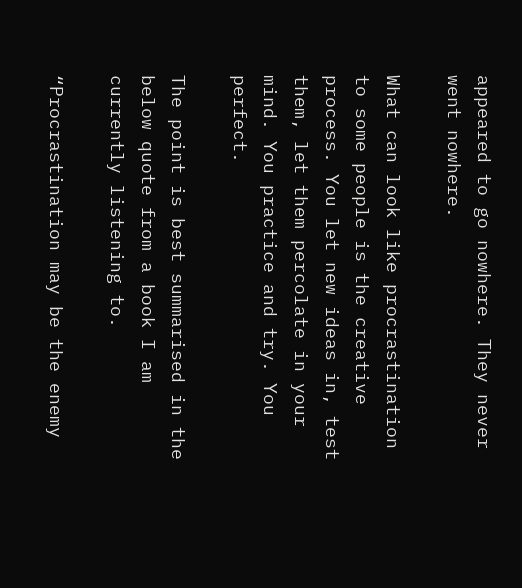appeared to go nowhere. They never went nowhere.

What can look like procrastination to some people is the creative process. You let new ideas in, test them, let them percolate in your mind. You practice and try. You perfect.

The point is best summarised in the below quote from a book I am currently listening to.

“Procrastination may be the enemy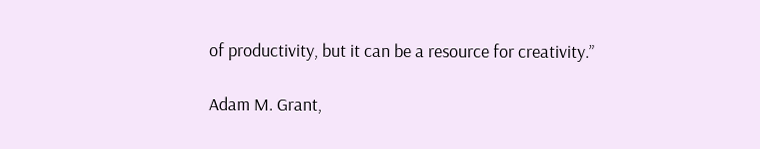of productivity, but it can be a resource for creativity.”

Adam M. Grant,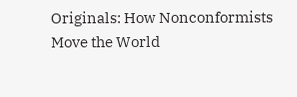Originals: How Nonconformists Move the World